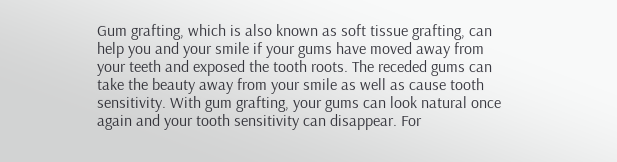Gum grafting, which is also known as soft tissue grafting, can help you and your smile if your gums have moved away from your teeth and exposed the tooth roots. The receded gums can take the beauty away from your smile as well as cause tooth sensitivity. With gum grafting, your gums can look natural once again and your tooth sensitivity can disappear. For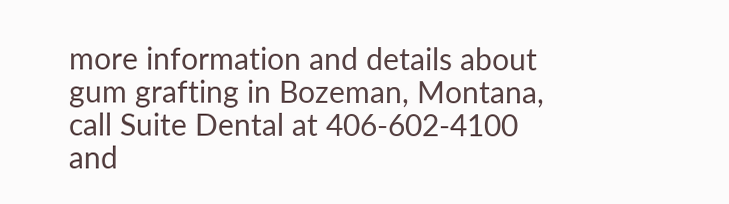more information and details about gum grafting in Bozeman, Montana, call Suite Dental at 406-602-4100 and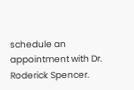schedule an appointment with Dr. Roderick Spencer.